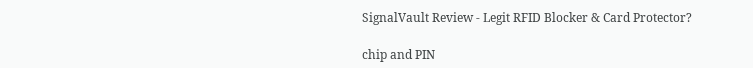SignalVault Review - Legit RFID Blocker & Card Protector?

chip and PIN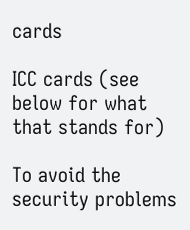cards

ICC cards (see below for what that stands for)

To avoid the security problems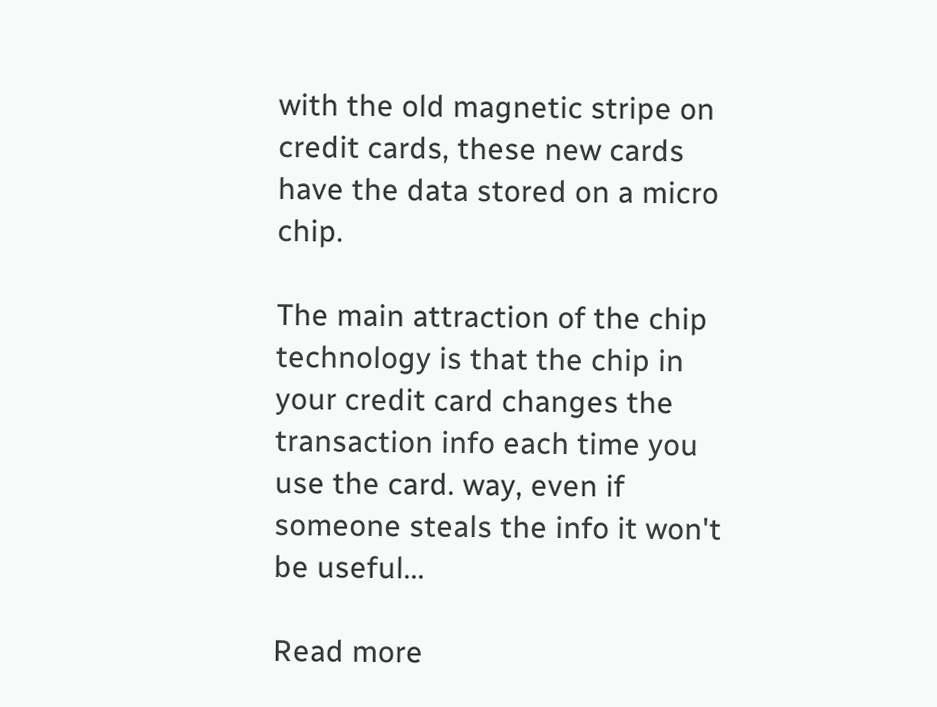with the old magnetic stripe on credit cards, these new cards have the data stored on a micro chip.

The main attraction of the chip technology is that the chip in your credit card changes the transaction info each time you use the card. way, even if someone steals the info it won't be useful...

Read more